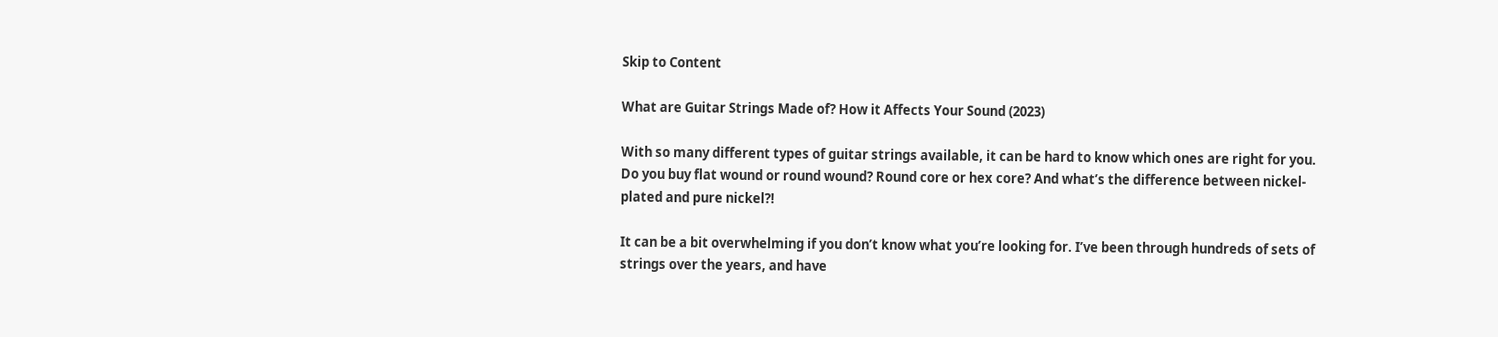Skip to Content

What are Guitar Strings Made of? How it Affects Your Sound (2023)

With so many different types of guitar strings available, it can be hard to know which ones are right for you. Do you buy flat wound or round wound? Round core or hex core? And what’s the difference between nickel-plated and pure nickel?!

It can be a bit overwhelming if you don’t know what you’re looking for. I’ve been through hundreds of sets of strings over the years, and have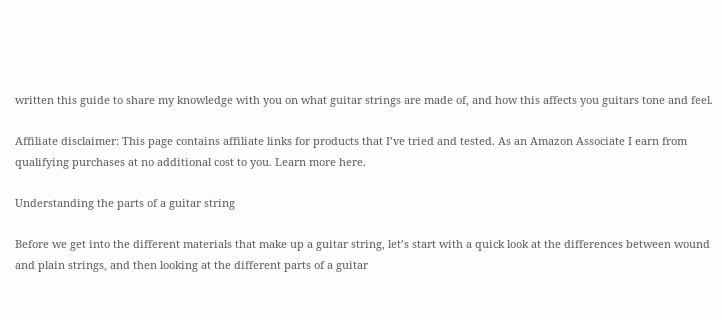written this guide to share my knowledge with you on what guitar strings are made of, and how this affects you guitars tone and feel.

Affiliate disclaimer: This page contains affiliate links for products that I’ve tried and tested. As an Amazon Associate I earn from qualifying purchases at no additional cost to you. Learn more here.

Understanding the parts of a guitar string

Before we get into the different materials that make up a guitar string, let’s start with a quick look at the differences between wound and plain strings, and then looking at the different parts of a guitar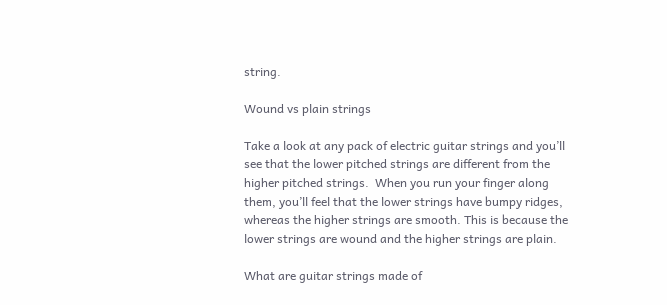string.

Wound vs plain strings

Take a look at any pack of electric guitar strings and you’ll see that the lower pitched strings are different from the higher pitched strings.  When you run your finger along them, you’ll feel that the lower strings have bumpy ridges, whereas the higher strings are smooth. This is because the lower strings are wound and the higher strings are plain.

What are guitar strings made of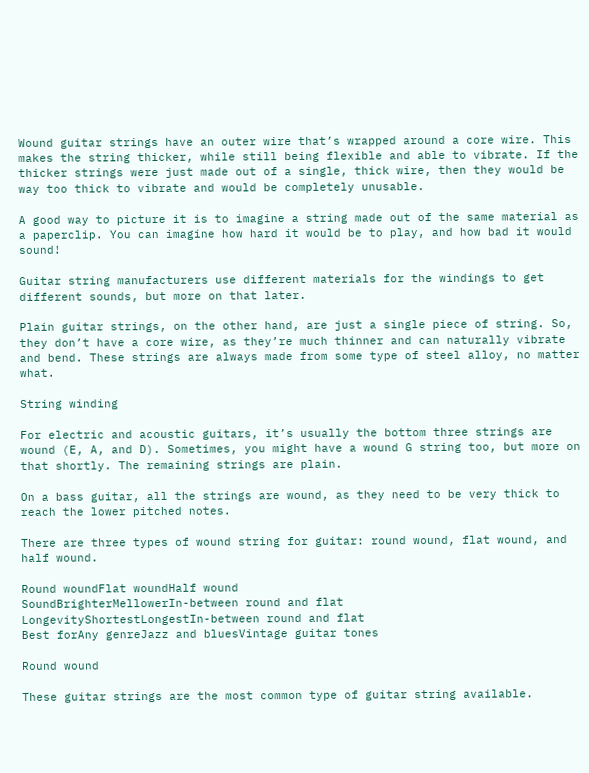Wound guitar strings have an outer wire that’s wrapped around a core wire. This makes the string thicker, while still being flexible and able to vibrate. If the thicker strings were just made out of a single, thick wire, then they would be way too thick to vibrate and would be completely unusable.

A good way to picture it is to imagine a string made out of the same material as a paperclip. You can imagine how hard it would be to play, and how bad it would sound!

Guitar string manufacturers use different materials for the windings to get different sounds, but more on that later.

Plain guitar strings, on the other hand, are just a single piece of string. So, they don’t have a core wire, as they’re much thinner and can naturally vibrate and bend. These strings are always made from some type of steel alloy, no matter what.

String winding

For electric and acoustic guitars, it’s usually the bottom three strings are wound (E, A, and D). Sometimes, you might have a wound G string too, but more on that shortly. The remaining strings are plain.

On a bass guitar, all the strings are wound, as they need to be very thick to reach the lower pitched notes.

There are three types of wound string for guitar: round wound, flat wound, and half wound.

Round woundFlat woundHalf wound
SoundBrighterMellowerIn-between round and flat
LongevityShortestLongestIn-between round and flat
Best forAny genreJazz and bluesVintage guitar tones

Round wound

These guitar strings are the most common type of guitar string available.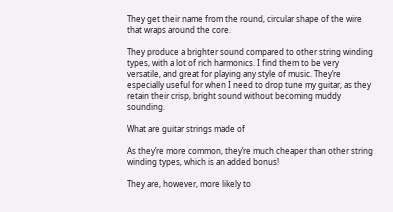They get their name from the round, circular shape of the wire that wraps around the core.

They produce a brighter sound compared to other string winding types, with a lot of rich harmonics. I find them to be very versatile, and great for playing any style of music. They’re especially useful for when I need to drop tune my guitar, as they retain their crisp, bright sound without becoming muddy sounding.

What are guitar strings made of

As they’re more common, they’re much cheaper than other string winding types, which is an added bonus!

They are, however, more likely to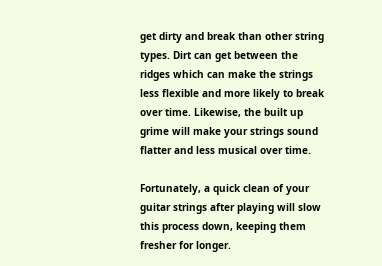get dirty and break than other string types. Dirt can get between the ridges which can make the strings less flexible and more likely to break over time. Likewise, the built up grime will make your strings sound flatter and less musical over time.

Fortunately, a quick clean of your guitar strings after playing will slow this process down, keeping them fresher for longer.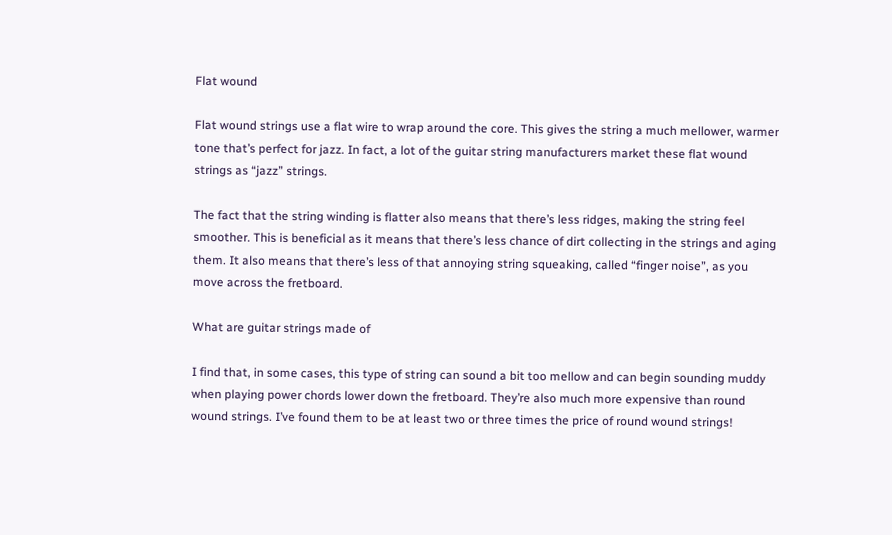Flat wound

Flat wound strings use a flat wire to wrap around the core. This gives the string a much mellower, warmer tone that’s perfect for jazz. In fact, a lot of the guitar string manufacturers market these flat wound strings as “jazz” strings.

The fact that the string winding is flatter also means that there’s less ridges, making the string feel smoother. This is beneficial as it means that there’s less chance of dirt collecting in the strings and aging them. It also means that there’s less of that annoying string squeaking, called “finger noise”, as you move across the fretboard.

What are guitar strings made of

I find that, in some cases, this type of string can sound a bit too mellow and can begin sounding muddy when playing power chords lower down the fretboard. They’re also much more expensive than round wound strings. I’ve found them to be at least two or three times the price of round wound strings!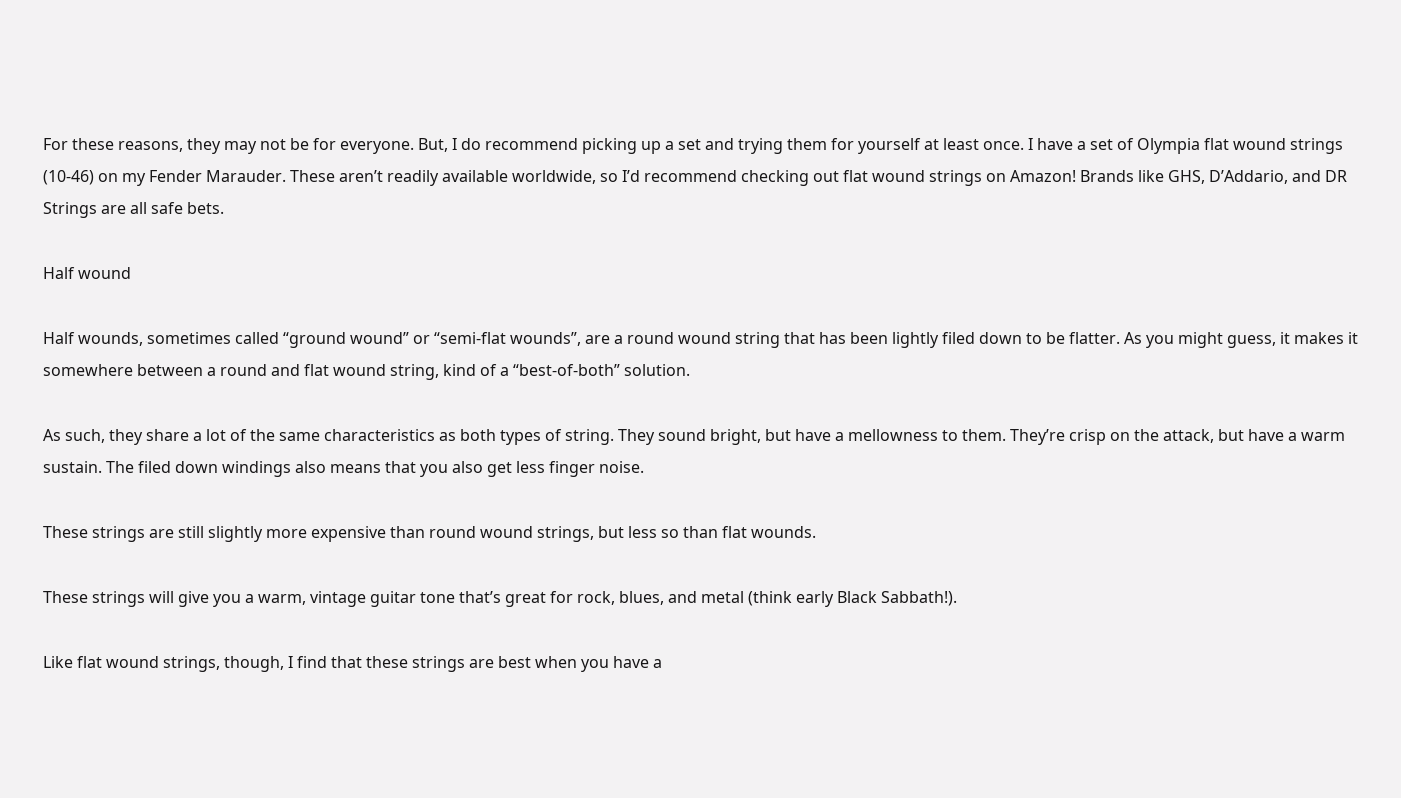For these reasons, they may not be for everyone. But, I do recommend picking up a set and trying them for yourself at least once. I have a set of Olympia flat wound strings (10-46) on my Fender Marauder. These aren’t readily available worldwide, so I’d recommend checking out flat wound strings on Amazon! Brands like GHS, D’Addario, and DR Strings are all safe bets.

Half wound

Half wounds, sometimes called “ground wound” or “semi-flat wounds”, are a round wound string that has been lightly filed down to be flatter. As you might guess, it makes it somewhere between a round and flat wound string, kind of a “best-of-both” solution.

As such, they share a lot of the same characteristics as both types of string. They sound bright, but have a mellowness to them. They’re crisp on the attack, but have a warm sustain. The filed down windings also means that you also get less finger noise.

These strings are still slightly more expensive than round wound strings, but less so than flat wounds.

These strings will give you a warm, vintage guitar tone that’s great for rock, blues, and metal (think early Black Sabbath!).

Like flat wound strings, though, I find that these strings are best when you have a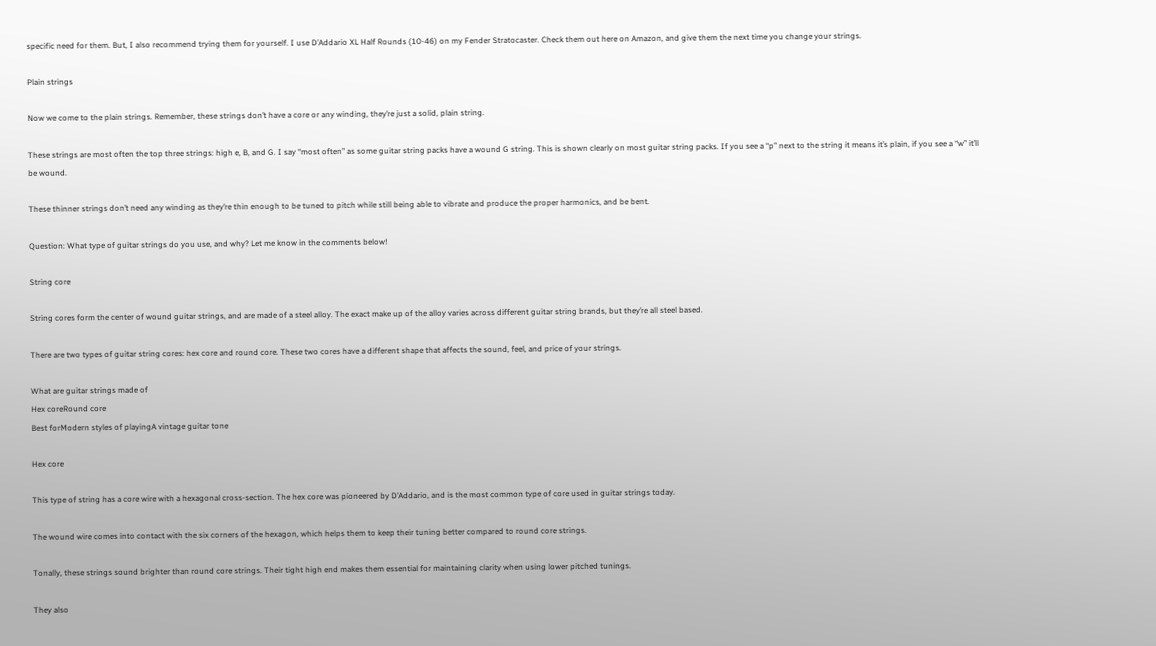specific need for them. But, I also recommend trying them for yourself. I use D’Addario XL Half Rounds (10-46) on my Fender Stratocaster. Check them out here on Amazon, and give them the next time you change your strings.

Plain strings

Now we come to the plain strings. Remember, these strings don’t have a core or any winding, they’re just a solid, plain string.

These strings are most often the top three strings: high e, B, and G. I say “most often” as some guitar string packs have a wound G string. This is shown clearly on most guitar string packs. If you see a “p” next to the string it means it’s plain, if you see a “w” it’ll be wound.

These thinner strings don’t need any winding as they’re thin enough to be tuned to pitch while still being able to vibrate and produce the proper harmonics, and be bent.

Question: What type of guitar strings do you use, and why? Let me know in the comments below!

String core

String cores form the center of wound guitar strings, and are made of a steel alloy. The exact make up of the alloy varies across different guitar string brands, but they’re all steel based.

There are two types of guitar string cores: hex core and round core. These two cores have a different shape that affects the sound, feel, and price of your strings.

What are guitar strings made of
Hex coreRound core
Best forModern styles of playingA vintage guitar tone

Hex core

This type of string has a core wire with a hexagonal cross-section. The hex core was pioneered by D’Addario, and is the most common type of core used in guitar strings today.

The wound wire comes into contact with the six corners of the hexagon, which helps them to keep their tuning better compared to round core strings.

Tonally, these strings sound brighter than round core strings. Their tight high end makes them essential for maintaining clarity when using lower pitched tunings.

They also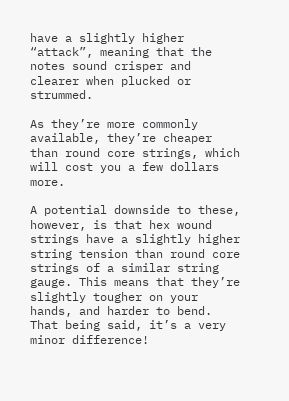have a slightly higher “attack”, meaning that the notes sound crisper and clearer when plucked or strummed.

As they’re more commonly available, they’re cheaper than round core strings, which will cost you a few dollars more.

A potential downside to these, however, is that hex wound strings have a slightly higher string tension than round core strings of a similar string gauge. This means that they’re slightly tougher on your hands, and harder to bend. That being said, it’s a very minor difference!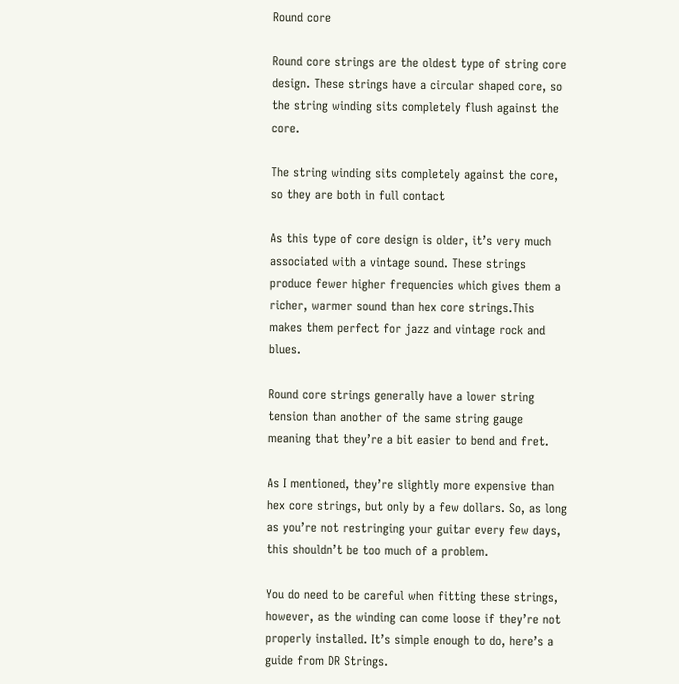Round core

Round core strings are the oldest type of string core design. These strings have a circular shaped core, so the string winding sits completely flush against the core.

The string winding sits completely against the core, so they are both in full contact

As this type of core design is older, it’s very much associated with a vintage sound. These strings produce fewer higher frequencies which gives them a richer, warmer sound than hex core strings.This makes them perfect for jazz and vintage rock and blues.

Round core strings generally have a lower string tension than another of the same string gauge meaning that they’re a bit easier to bend and fret.

As I mentioned, they’re slightly more expensive than hex core strings, but only by a few dollars. So, as long as you’re not restringing your guitar every few days, this shouldn’t be too much of a problem.

You do need to be careful when fitting these strings, however, as the winding can come loose if they’re not properly installed. It’s simple enough to do, here’s a guide from DR Strings.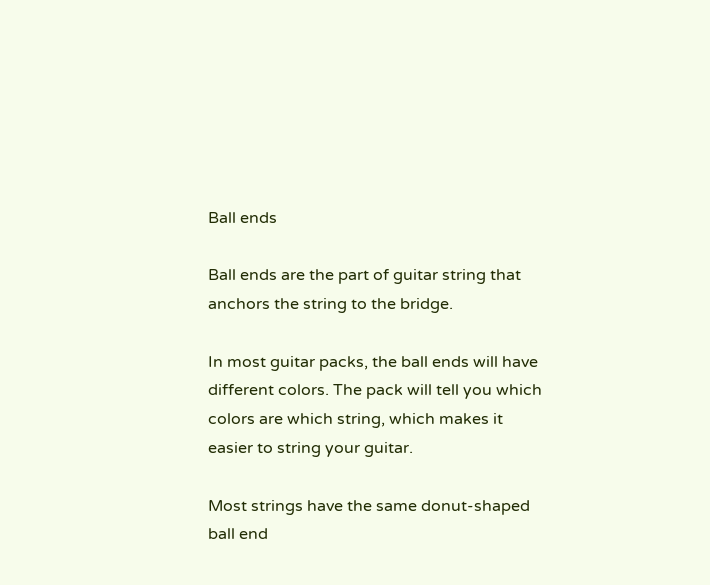Ball ends

Ball ends are the part of guitar string that anchors the string to the bridge.

In most guitar packs, the ball ends will have different colors. The pack will tell you which colors are which string, which makes it easier to string your guitar.

Most strings have the same donut-shaped ball end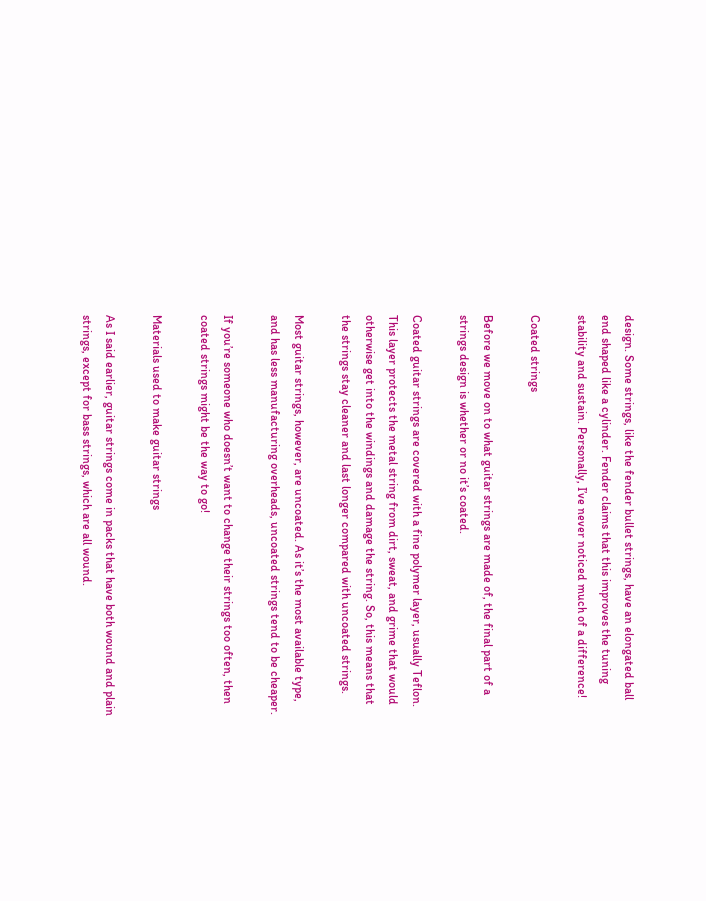design. Some strings, like the fender bullet strings, have an elongated ball end shaped like a cylinder. Fender claims that this improves the tuning stability and sustain. Personally, I’ve never noticed much of a difference!

Coated strings

Before we move on to what guitar strings are made of, the final part of a strings design is whether or no it’s coated.

Coated guitar strings are covered with a fine polymer layer, usually Teflon. This layer protects the metal string from dirt, sweat, and grime that would otherwise get into the windings and damage the string. So, this means that the strings stay cleaner and last longer compared with uncoated strings.

Most guitar strings, however, are uncoated. As it’s the most available type, and has less manufacturing overheads, uncoated strings tend to be cheaper.

If you’re someone who doesn’t want to change their strings too often, then coated strings might be the way to go!

Materials used to make guitar strings

As I said earlier, guitar strings come in packs that have both wound and plain strings, except for bass strings, which are all wound.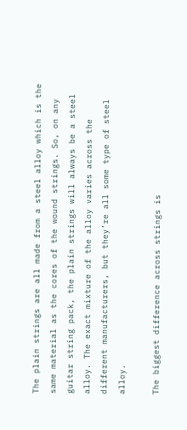The plain strings are all made from a steel alloy which is the same material as the cores of the wound strings. So, on any guitar string pack, the plain strings will always be a steel alloy. The exact mixture of the alloy varies across the different manufacturers, but they’re all some type of steel alloy.

The biggest difference across strings is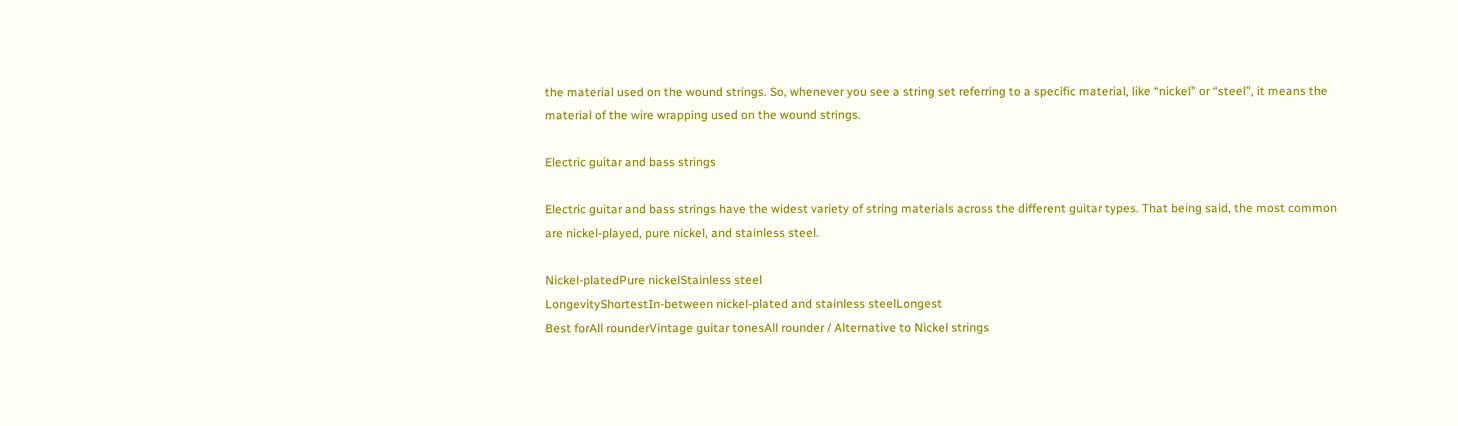the material used on the wound strings. So, whenever you see a string set referring to a specific material, like “nickel” or “steel”, it means the material of the wire wrapping used on the wound strings.

Electric guitar and bass strings

Electric guitar and bass strings have the widest variety of string materials across the different guitar types. That being said, the most common are nickel-played, pure nickel, and stainless steel.

Nickel-platedPure nickelStainless steel
LongevityShortestIn-between nickel-plated and stainless steelLongest
Best forAll rounderVintage guitar tonesAll rounder / Alternative to Nickel strings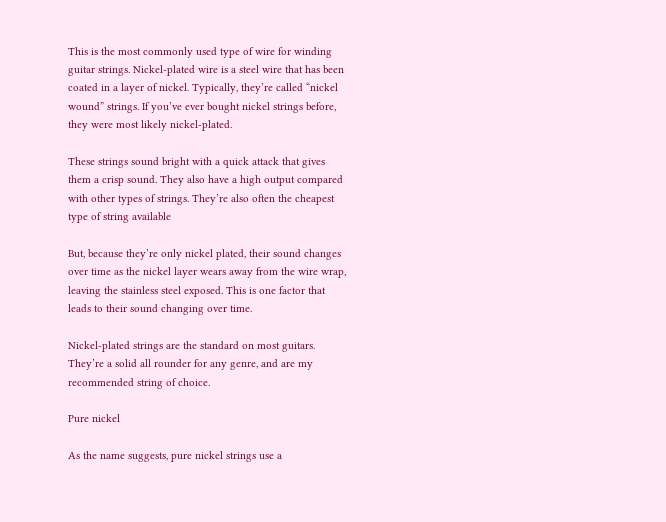This is the most commonly used type of wire for winding guitar strings. Nickel-plated wire is a steel wire that has been coated in a layer of nickel. Typically, they’re called “nickel wound” strings. If you’ve ever bought nickel strings before, they were most likely nickel-plated.

These strings sound bright with a quick attack that gives them a crisp sound. They also have a high output compared with other types of strings. They’re also often the cheapest type of string available

But, because they’re only nickel plated, their sound changes over time as the nickel layer wears away from the wire wrap, leaving the stainless steel exposed. This is one factor that leads to their sound changing over time.

Nickel-plated strings are the standard on most guitars. They’re a solid all rounder for any genre, and are my recommended string of choice.

Pure nickel

As the name suggests, pure nickel strings use a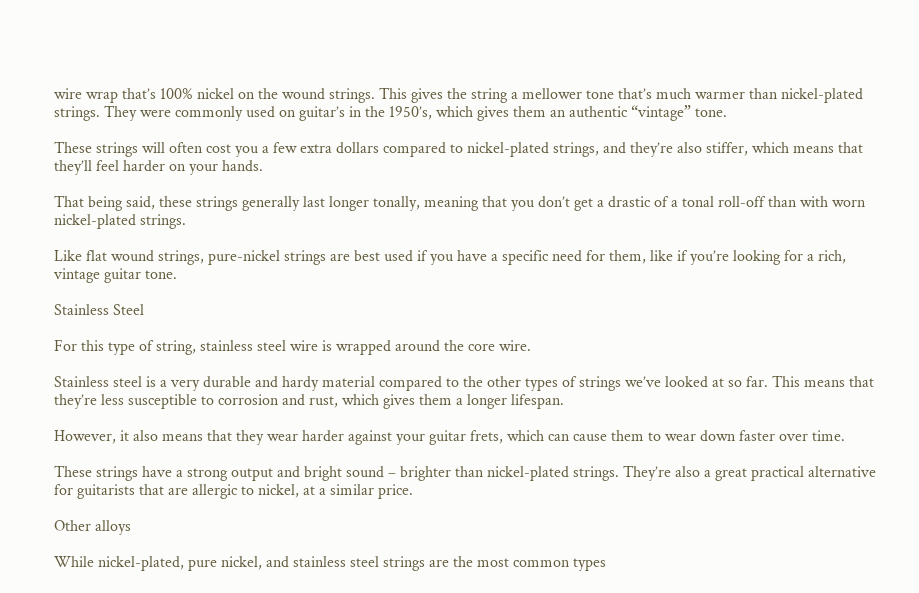wire wrap that’s 100% nickel on the wound strings. This gives the string a mellower tone that’s much warmer than nickel-plated strings. They were commonly used on guitar’s in the 1950’s, which gives them an authentic “vintage” tone.

These strings will often cost you a few extra dollars compared to nickel-plated strings, and they’re also stiffer, which means that they’ll feel harder on your hands.

That being said, these strings generally last longer tonally, meaning that you don’t get a drastic of a tonal roll-off than with worn nickel-plated strings.

Like flat wound strings, pure-nickel strings are best used if you have a specific need for them, like if you’re looking for a rich, vintage guitar tone.

Stainless Steel

For this type of string, stainless steel wire is wrapped around the core wire.

Stainless steel is a very durable and hardy material compared to the other types of strings we’ve looked at so far. This means that they’re less susceptible to corrosion and rust, which gives them a longer lifespan.

However, it also means that they wear harder against your guitar frets, which can cause them to wear down faster over time.

These strings have a strong output and bright sound – brighter than nickel-plated strings. They’re also a great practical alternative for guitarists that are allergic to nickel, at a similar price.

Other alloys

While nickel-plated, pure nickel, and stainless steel strings are the most common types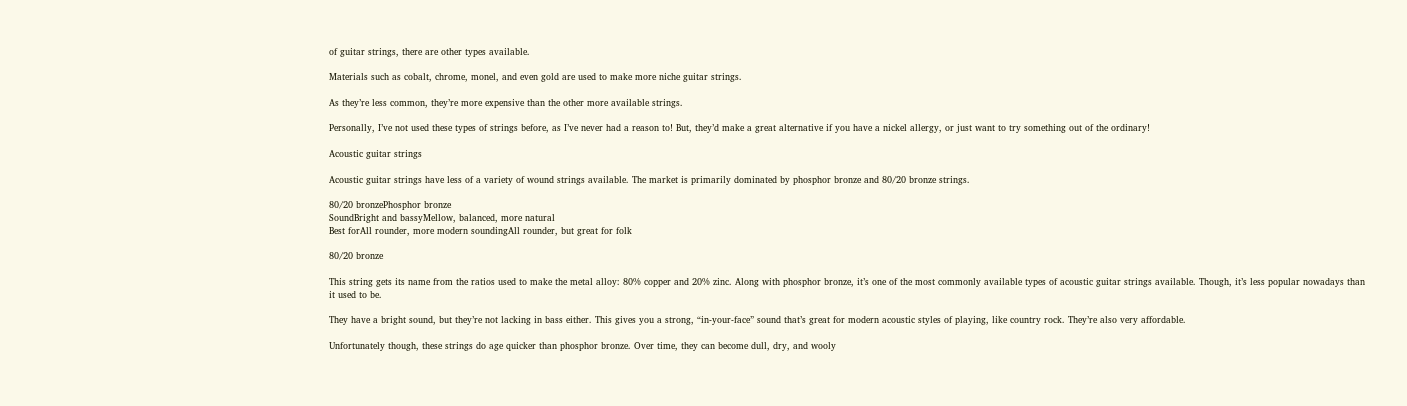of guitar strings, there are other types available.

Materials such as cobalt, chrome, monel, and even gold are used to make more niche guitar strings.

As they’re less common, they’re more expensive than the other more available strings.

Personally, I’ve not used these types of strings before, as I’ve never had a reason to! But, they’d make a great alternative if you have a nickel allergy, or just want to try something out of the ordinary!

Acoustic guitar strings

Acoustic guitar strings have less of a variety of wound strings available. The market is primarily dominated by phosphor bronze and 80/20 bronze strings.

80/20 bronzePhosphor bronze
SoundBright and bassyMellow, balanced, more natural
Best forAll rounder, more modern soundingAll rounder, but great for folk

80/20 bronze

This string gets its name from the ratios used to make the metal alloy: 80% copper and 20% zinc. Along with phosphor bronze, it’s one of the most commonly available types of acoustic guitar strings available. Though, it’s less popular nowadays than it used to be.

They have a bright sound, but they’re not lacking in bass either. This gives you a strong, “in-your-face” sound that’s great for modern acoustic styles of playing, like country rock. They’re also very affordable.

Unfortunately though, these strings do age quicker than phosphor bronze. Over time, they can become dull, dry, and wooly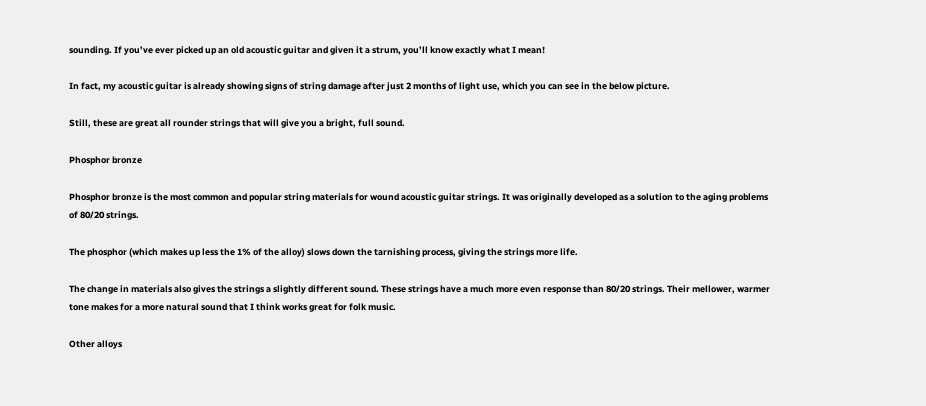sounding. If you’ve ever picked up an old acoustic guitar and given it a strum, you’ll know exactly what I mean!

In fact, my acoustic guitar is already showing signs of string damage after just 2 months of light use, which you can see in the below picture.

Still, these are great all rounder strings that will give you a bright, full sound.

Phosphor bronze

Phosphor bronze is the most common and popular string materials for wound acoustic guitar strings. It was originally developed as a solution to the aging problems of 80/20 strings.

The phosphor (which makes up less the 1% of the alloy) slows down the tarnishing process, giving the strings more life.

The change in materials also gives the strings a slightly different sound. These strings have a much more even response than 80/20 strings. Their mellower, warmer tone makes for a more natural sound that I think works great for folk music.

Other alloys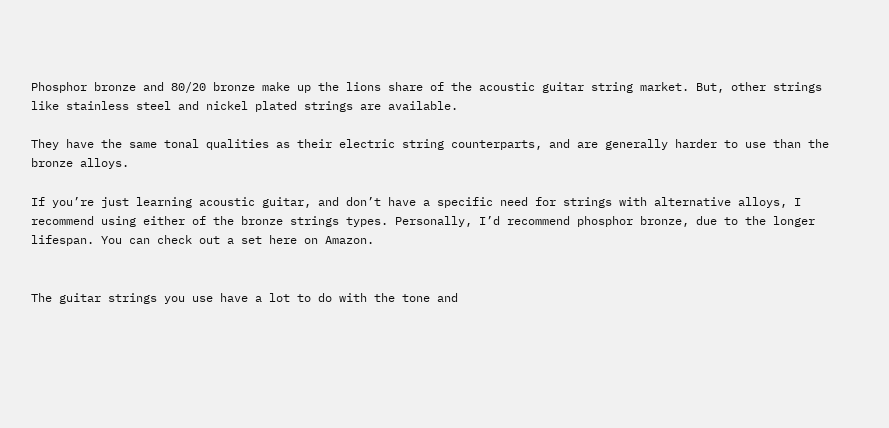Phosphor bronze and 80/20 bronze make up the lions share of the acoustic guitar string market. But, other strings like stainless steel and nickel plated strings are available.

They have the same tonal qualities as their electric string counterparts, and are generally harder to use than the bronze alloys.

If you’re just learning acoustic guitar, and don’t have a specific need for strings with alternative alloys, I recommend using either of the bronze strings types. Personally, I’d recommend phosphor bronze, due to the longer lifespan. You can check out a set here on Amazon.


The guitar strings you use have a lot to do with the tone and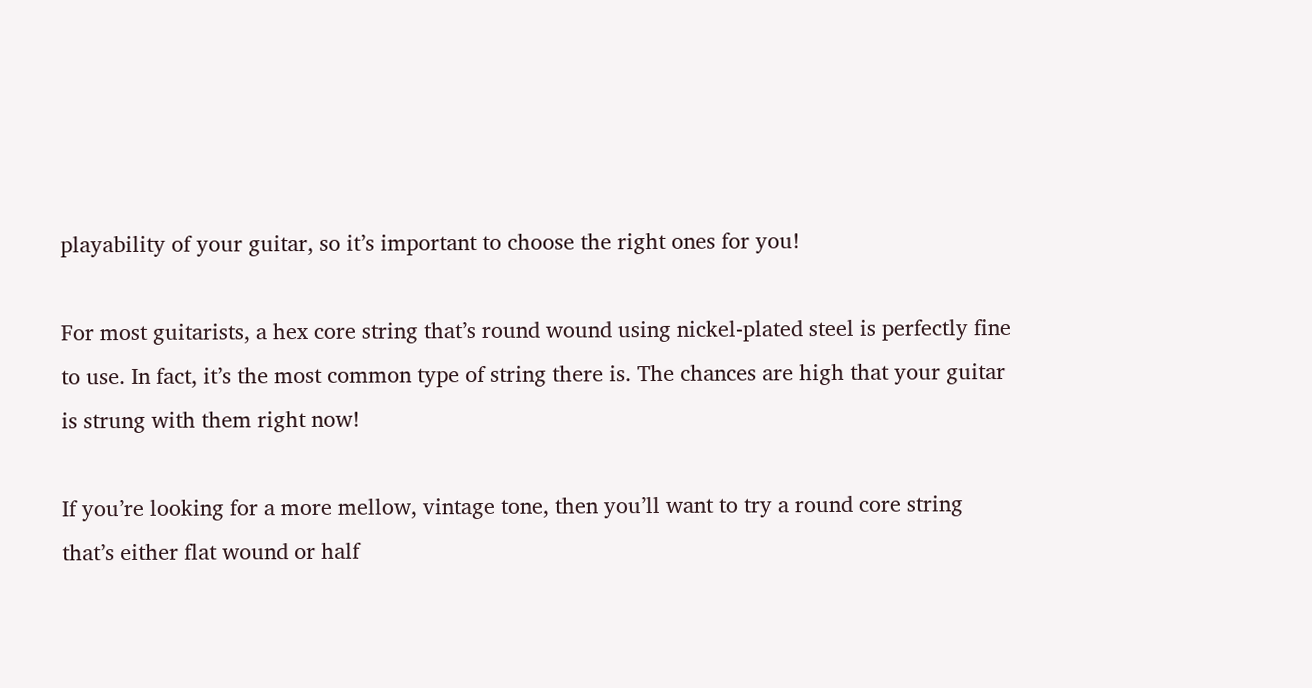playability of your guitar, so it’s important to choose the right ones for you!

For most guitarists, a hex core string that’s round wound using nickel-plated steel is perfectly fine to use. In fact, it’s the most common type of string there is. The chances are high that your guitar is strung with them right now!

If you’re looking for a more mellow, vintage tone, then you’ll want to try a round core string that’s either flat wound or half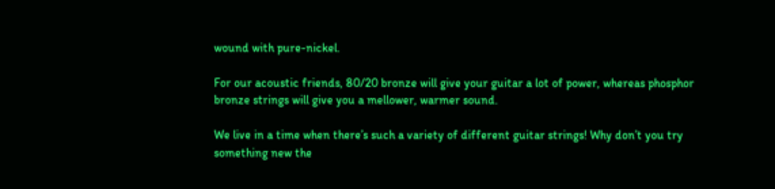wound with pure-nickel.

For our acoustic friends, 80/20 bronze will give your guitar a lot of power, whereas phosphor bronze strings will give you a mellower, warmer sound.

We live in a time when there’s such a variety of different guitar strings! Why don’t you try something new the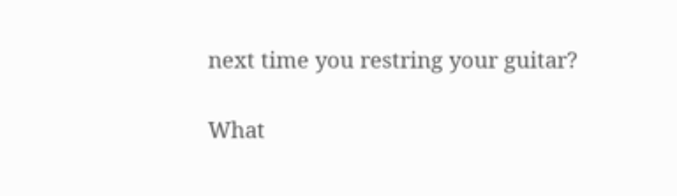next time you restring your guitar?

What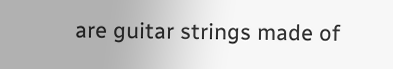are guitar strings made of